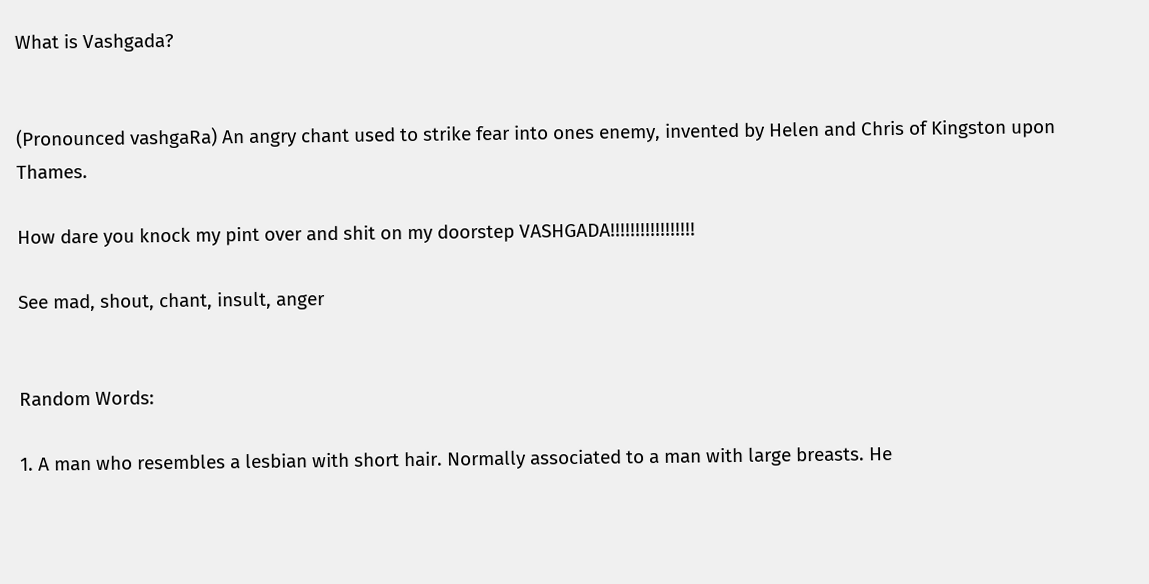What is Vashgada?


(Pronounced vashgaRa) An angry chant used to strike fear into ones enemy, invented by Helen and Chris of Kingston upon Thames.

How dare you knock my pint over and shit on my doorstep VASHGADA!!!!!!!!!!!!!!!!!

See mad, shout, chant, insult, anger


Random Words:

1. A man who resembles a lesbian with short hair. Normally associated to a man with large breasts. He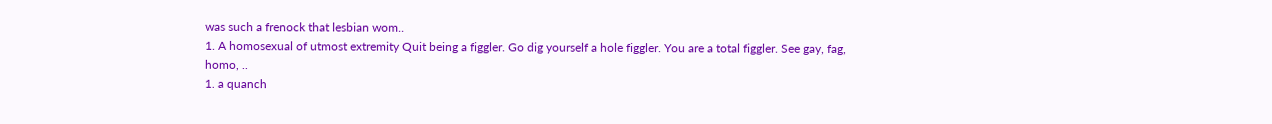was such a frenock that lesbian wom..
1. A homosexual of utmost extremity Quit being a figgler. Go dig yourself a hole figgler. You are a total figgler. See gay, fag, homo, ..
1. a quanch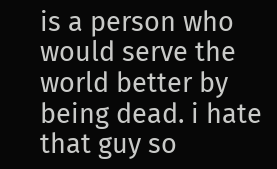is a person who would serve the world better by being dead. i hate that guy so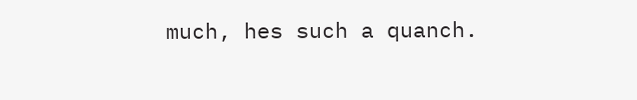much, hes such a quanch.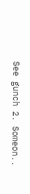See gunch 2. Someon..